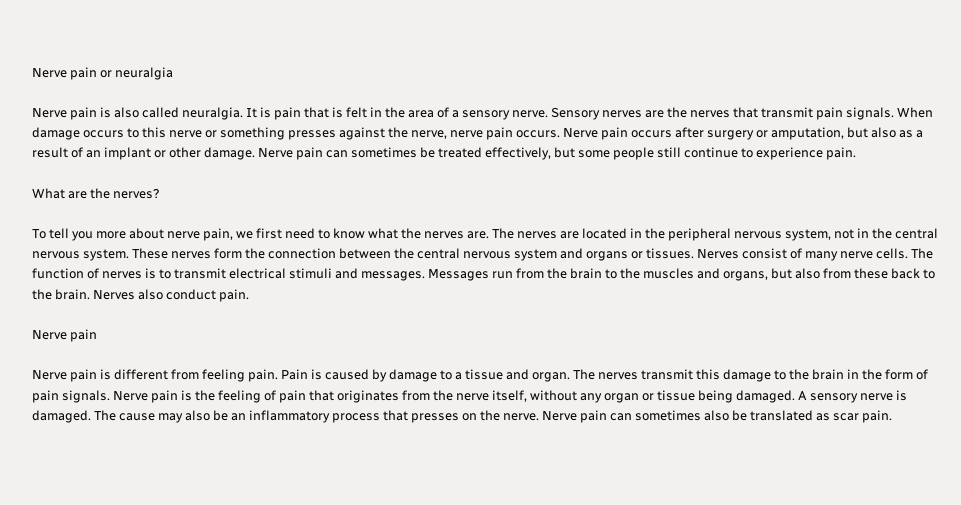Nerve pain or neuralgia

Nerve pain is also called neuralgia. It is pain that is felt in the area of a sensory nerve. Sensory nerves are the nerves that transmit pain signals. When damage occurs to this nerve or something presses against the nerve, nerve pain occurs. Nerve pain occurs after surgery or amputation, but also as a result of an implant or other damage. Nerve pain can sometimes be treated effectively, but some people still continue to experience pain.

What are the nerves?

To tell you more about nerve pain, we first need to know what the nerves are. The nerves are located in the peripheral nervous system, not in the central nervous system. These nerves form the connection between the central nervous system and organs or tissues. Nerves consist of many nerve cells. The function of nerves is to transmit electrical stimuli and messages. Messages run from the brain to the muscles and organs, but also from these back to the brain. Nerves also conduct pain.

Nerve pain

Nerve pain is different from feeling pain. Pain is caused by damage to a tissue and organ. The nerves transmit this damage to the brain in the form of pain signals. Nerve pain is the feeling of pain that originates from the nerve itself, without any organ or tissue being damaged. A sensory nerve is damaged. The cause may also be an inflammatory process that presses on the nerve. Nerve pain can sometimes also be translated as scar pain.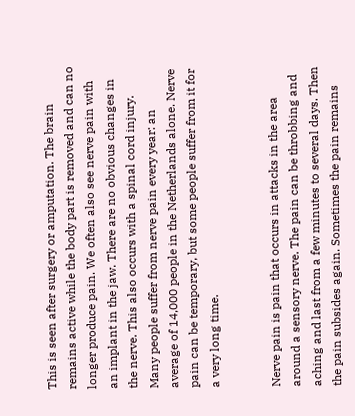This is seen after surgery or amputation. The brain remains active while the body part is removed and can no longer produce pain. We often also see nerve pain with an implant in the jaw. There are no obvious changes in the nerve. This also occurs with a spinal cord injury. Many people suffer from nerve pain every year: an average of 14,000 people in the Netherlands alone. Nerve pain can be temporary, but some people suffer from it for a very long time.


Nerve pain is pain that occurs in attacks in the area around a sensory nerve. The pain can be throbbing and aching and last from a few minutes to several days. Then the pain subsides again. Sometimes the pain remains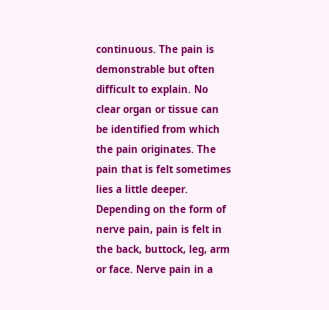continuous. The pain is demonstrable but often difficult to explain. No clear organ or tissue can be identified from which the pain originates. The pain that is felt sometimes lies a little deeper. Depending on the form of nerve pain, pain is felt in the back, buttock, leg, arm or face. Nerve pain in a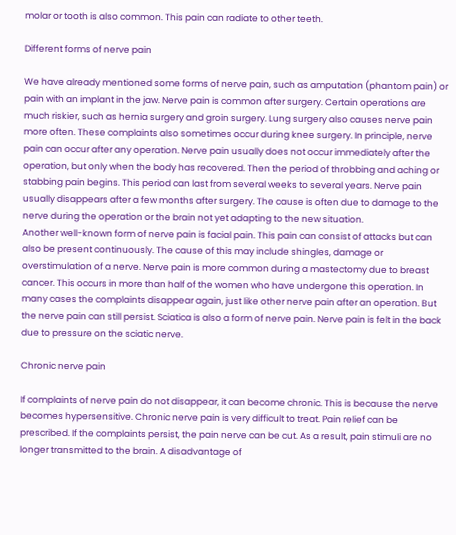molar or tooth is also common. This pain can radiate to other teeth.

Different forms of nerve pain

We have already mentioned some forms of nerve pain, such as amputation (phantom pain) or pain with an implant in the jaw. Nerve pain is common after surgery. Certain operations are much riskier, such as hernia surgery and groin surgery. Lung surgery also causes nerve pain more often. These complaints also sometimes occur during knee surgery. In principle, nerve pain can occur after any operation. Nerve pain usually does not occur immediately after the operation, but only when the body has recovered. Then the period of throbbing and aching or stabbing pain begins. This period can last from several weeks to several years. Nerve pain usually disappears after a few months after surgery. The cause is often due to damage to the nerve during the operation or the brain not yet adapting to the new situation.
Another well-known form of nerve pain is facial pain. This pain can consist of attacks but can also be present continuously. The cause of this may include shingles, damage or overstimulation of a nerve. Nerve pain is more common during a mastectomy due to breast cancer. This occurs in more than half of the women who have undergone this operation. In many cases the complaints disappear again, just like other nerve pain after an operation. But the nerve pain can still persist. Sciatica is also a form of nerve pain. Nerve pain is felt in the back due to pressure on the sciatic nerve.

Chronic nerve pain

If complaints of nerve pain do not disappear, it can become chronic. This is because the nerve becomes hypersensitive. Chronic nerve pain is very difficult to treat. Pain relief can be prescribed. If the complaints persist, the pain nerve can be cut. As a result, pain stimuli are no longer transmitted to the brain. A disadvantage of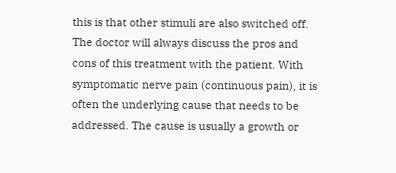this is that other stimuli are also switched off. The doctor will always discuss the pros and cons of this treatment with the patient. With symptomatic nerve pain (continuous pain), it is often the underlying cause that needs to be addressed. The cause is usually a growth or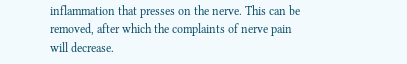inflammation that presses on the nerve. This can be removed, after which the complaints of nerve pain will decrease.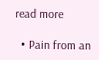read more

  • Pain from an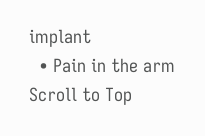implant
  • Pain in the arm
Scroll to Top